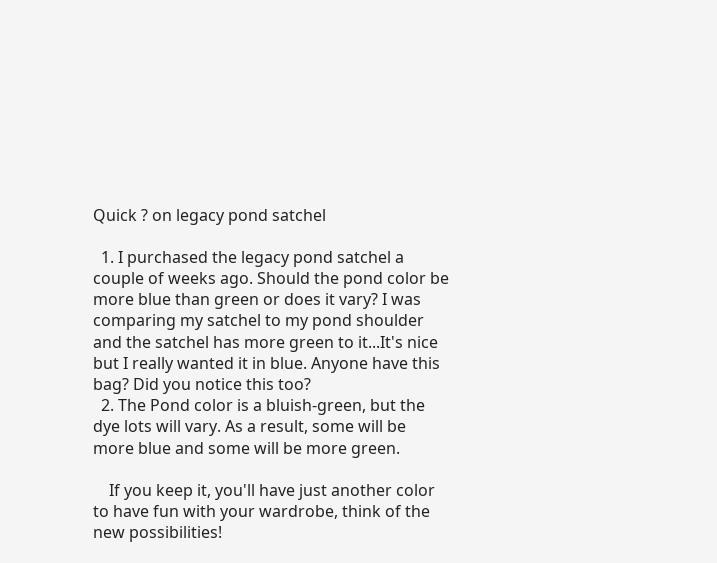Quick ? on legacy pond satchel

  1. I purchased the legacy pond satchel a couple of weeks ago. Should the pond color be more blue than green or does it vary? I was comparing my satchel to my pond shoulder and the satchel has more green to it...It's nice but I really wanted it in blue. Anyone have this bag? Did you notice this too?
  2. The Pond color is a bluish-green, but the dye lots will vary. As a result, some will be more blue and some will be more green.

    If you keep it, you'll have just another color to have fun with your wardrobe, think of the new possibilities!